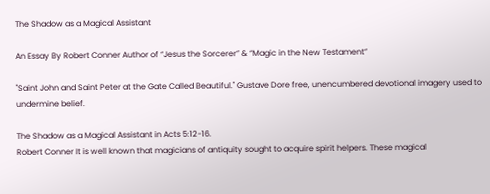The Shadow as a Magical Assistant

An Essay By Robert Conner Author of “Jesus the Sorcerer” & “Magic in the New Testament”

"Saint John and Saint Peter at the Gate Called Beautiful." Gustave Dore free, unencumbered devotional imagery used to undermine belief.

The Shadow as a Magical Assistant in Acts 5:12-16.
Robert Conner It is well known that magicians of antiquity sought to acquire spirit helpers. These magical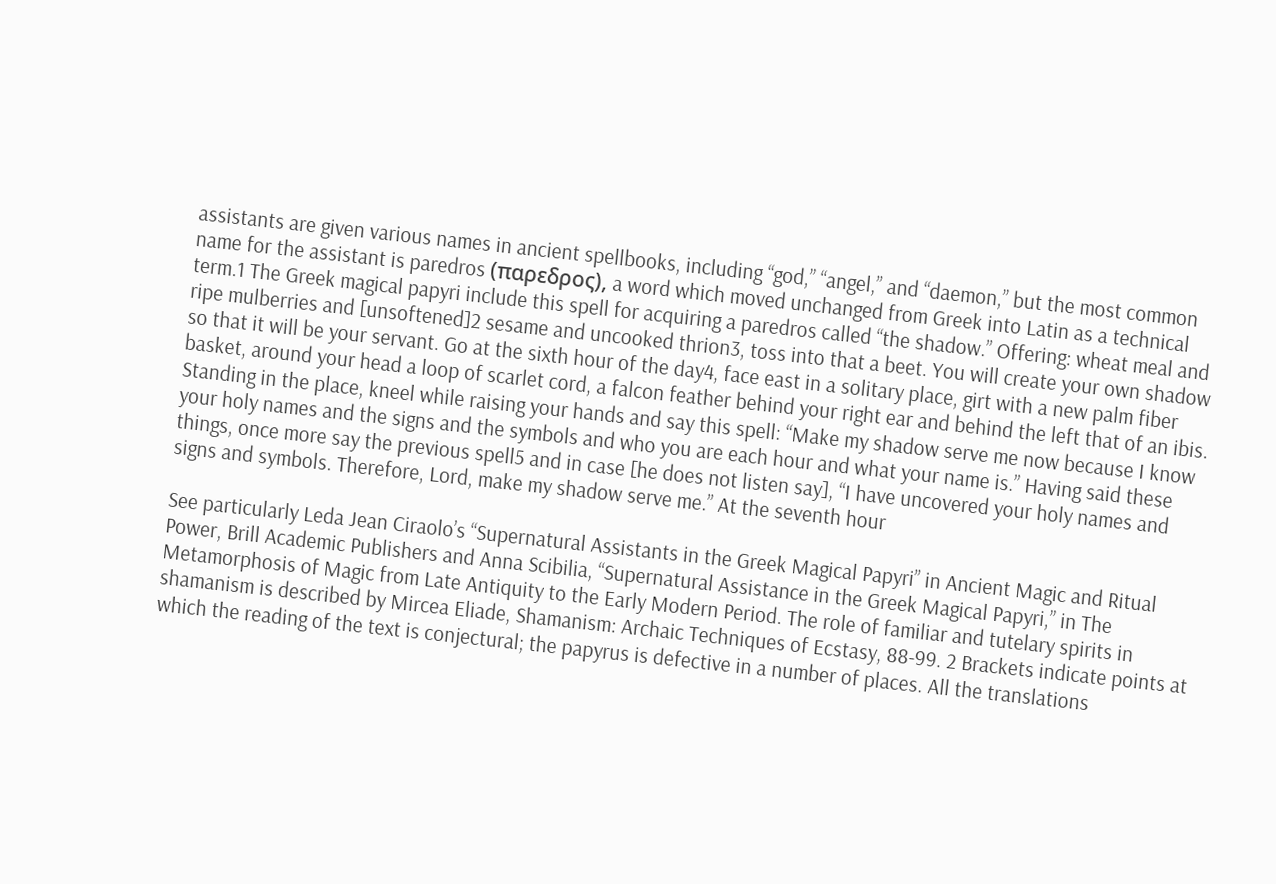assistants are given various names in ancient spellbooks, including “god,” “angel,” and “daemon,” but the most common name for the assistant is paredros (παρεδρος), a word which moved unchanged from Greek into Latin as a technical term.1 The Greek magical papyri include this spell for acquiring a paredros called “the shadow.” Offering: wheat meal and ripe mulberries and [unsoftened]2 sesame and uncooked thrion3, toss into that a beet. You will create your own shadow so that it will be your servant. Go at the sixth hour of the day4, face east in a solitary place, girt with a new palm fiber basket, around your head a loop of scarlet cord, a falcon feather behind your right ear and behind the left that of an ibis. Standing in the place, kneel while raising your hands and say this spell: “Make my shadow serve me now because I know your holy names and the signs and the symbols and who you are each hour and what your name is.” Having said these things, once more say the previous spell5 and in case [he does not listen say], “I have uncovered your holy names and signs and symbols. Therefore, Lord, make my shadow serve me.” At the seventh hour

See particularly Leda Jean Ciraolo’s “Supernatural Assistants in the Greek Magical Papyri” in Ancient Magic and Ritual Power, Brill Academic Publishers and Anna Scibilia, “Supernatural Assistance in the Greek Magical Papyri,” in The Metamorphosis of Magic from Late Antiquity to the Early Modern Period. The role of familiar and tutelary spirits in shamanism is described by Mircea Eliade, Shamanism: Archaic Techniques of Ecstasy, 88-99. 2 Brackets indicate points at which the reading of the text is conjectural; the papyrus is defective in a number of places. All the translations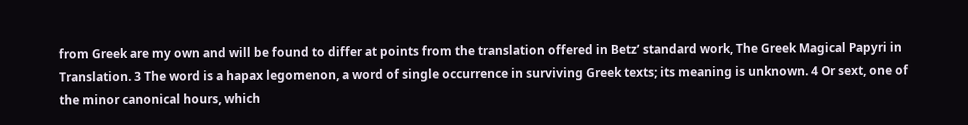from Greek are my own and will be found to differ at points from the translation offered in Betz’ standard work, The Greek Magical Papyri in Translation. 3 The word is a hapax legomenon, a word of single occurrence in surviving Greek texts; its meaning is unknown. 4 Or sext, one of the minor canonical hours, which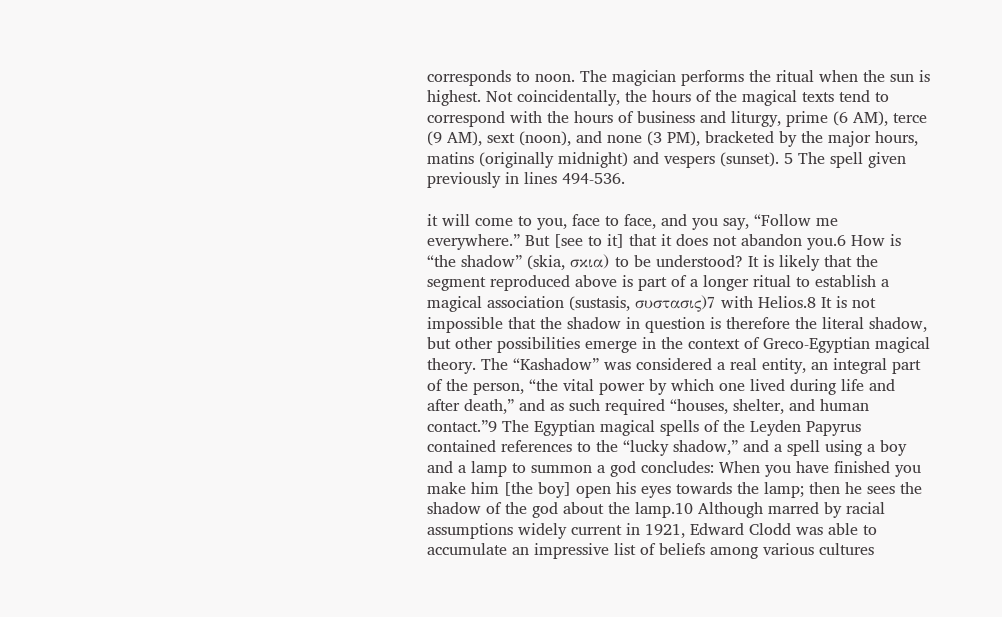corresponds to noon. The magician performs the ritual when the sun is highest. Not coincidentally, the hours of the magical texts tend to correspond with the hours of business and liturgy, prime (6 AM), terce (9 AM), sext (noon), and none (3 PM), bracketed by the major hours, matins (originally midnight) and vespers (sunset). 5 The spell given previously in lines 494-536.

it will come to you, face to face, and you say, “Follow me everywhere.” But [see to it] that it does not abandon you.6 How is “the shadow” (skia, σκια) to be understood? It is likely that the segment reproduced above is part of a longer ritual to establish a magical association (sustasis, συστασις)7 with Helios.8 It is not impossible that the shadow in question is therefore the literal shadow, but other possibilities emerge in the context of Greco-Egyptian magical theory. The “Kashadow” was considered a real entity, an integral part of the person, “the vital power by which one lived during life and after death,” and as such required “houses, shelter, and human contact.”9 The Egyptian magical spells of the Leyden Papyrus contained references to the “lucky shadow,” and a spell using a boy and a lamp to summon a god concludes: When you have finished you make him [the boy] open his eyes towards the lamp; then he sees the shadow of the god about the lamp.10 Although marred by racial assumptions widely current in 1921, Edward Clodd was able to accumulate an impressive list of beliefs among various cultures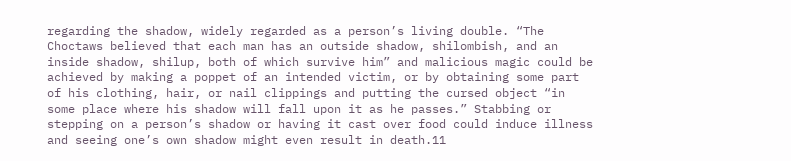regarding the shadow, widely regarded as a person’s living double. “The Choctaws believed that each man has an outside shadow, shilombish, and an inside shadow, shilup, both of which survive him” and malicious magic could be achieved by making a poppet of an intended victim, or by obtaining some part of his clothing, hair, or nail clippings and putting the cursed object “in some place where his shadow will fall upon it as he passes.” Stabbing or stepping on a person’s shadow or having it cast over food could induce illness and seeing one’s own shadow might even result in death.11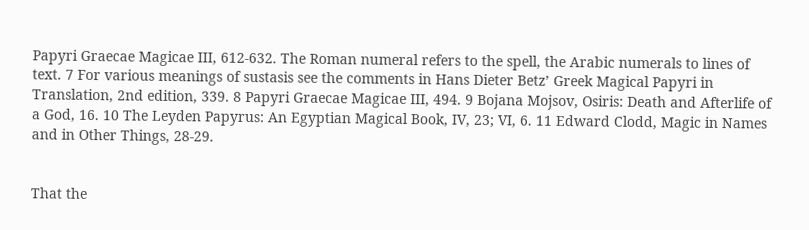Papyri Graecae Magicae III, 612-632. The Roman numeral refers to the spell, the Arabic numerals to lines of text. 7 For various meanings of sustasis see the comments in Hans Dieter Betz’ Greek Magical Papyri in Translation, 2nd edition, 339. 8 Papyri Graecae Magicae III, 494. 9 Bojana Mojsov, Osiris: Death and Afterlife of a God, 16. 10 The Leyden Papyrus: An Egyptian Magical Book, IV, 23; VI, 6. 11 Edward Clodd, Magic in Names and in Other Things, 28-29.


That the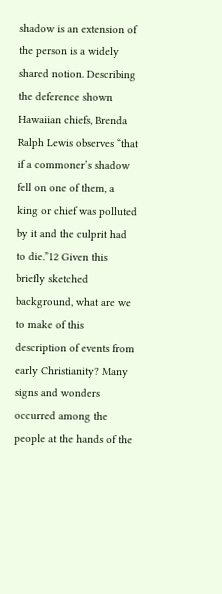shadow is an extension of the person is a widely shared notion. Describing the deference shown Hawaiian chiefs, Brenda Ralph Lewis observes “that if a commoner’s shadow fell on one of them, a king or chief was polluted by it and the culprit had to die.”12 Given this briefly sketched background, what are we to make of this description of events from early Christianity? Many signs and wonders occurred among the people at the hands of the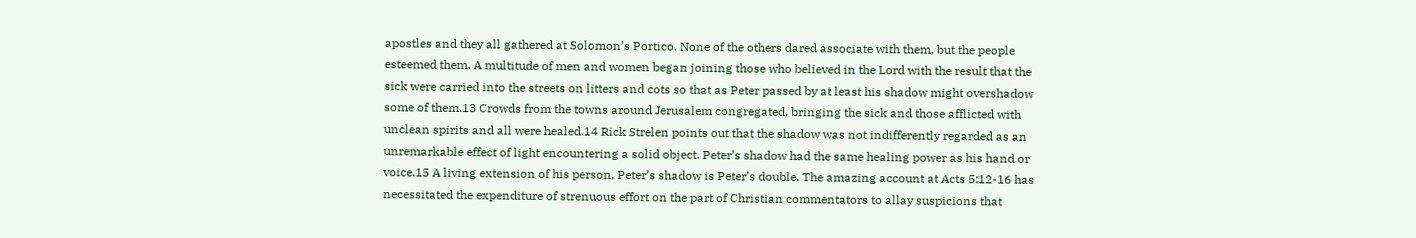apostles and they all gathered at Solomon’s Portico. None of the others dared associate with them, but the people esteemed them. A multitude of men and women began joining those who believed in the Lord with the result that the sick were carried into the streets on litters and cots so that as Peter passed by at least his shadow might overshadow some of them.13 Crowds from the towns around Jerusalem congregated, bringing the sick and those afflicted with unclean spirits and all were healed.14 Rick Strelen points out that the shadow was not indifferently regarded as an unremarkable effect of light encountering a solid object. Peter’s shadow had the same healing power as his hand or voice.15 A living extension of his person, Peter’s shadow is Peter’s double. The amazing account at Acts 5:12-16 has necessitated the expenditure of strenuous effort on the part of Christian commentators to allay suspicions that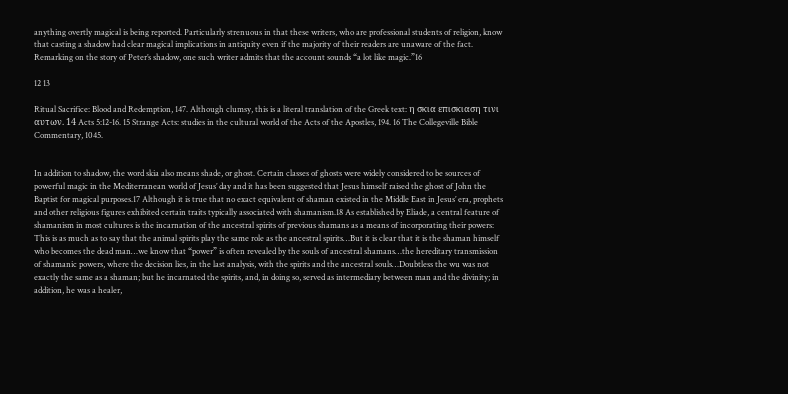anything overtly magical is being reported. Particularly strenuous in that these writers, who are professional students of religion, know that casting a shadow had clear magical implications in antiquity even if the majority of their readers are unaware of the fact. Remarking on the story of Peter’s shadow, one such writer admits that the account sounds “a lot like magic.”16

12 13

Ritual Sacrifice: Blood and Redemption, 147. Although clumsy, this is a literal translation of the Greek text: η σκια επισκιαση τινι αυτων. 14 Acts 5:12-16. 15 Strange Acts: studies in the cultural world of the Acts of the Apostles, 194. 16 The Collegeville Bible Commentary, 1045.


In addition to shadow, the word skia also means shade, or ghost. Certain classes of ghosts were widely considered to be sources of powerful magic in the Mediterranean world of Jesus’ day and it has been suggested that Jesus himself raised the ghost of John the Baptist for magical purposes.17 Although it is true that no exact equivalent of shaman existed in the Middle East in Jesus’ era, prophets and other religious figures exhibited certain traits typically associated with shamanism.18 As established by Eliade, a central feature of shamanism in most cultures is the incarnation of the ancestral spirits of previous shamans as a means of incorporating their powers: This is as much as to say that the animal spirits play the same role as the ancestral spirits…But it is clear that it is the shaman himself who becomes the dead man…we know that “power” is often revealed by the souls of ancestral shamans…the hereditary transmission of shamanic powers, where the decision lies, in the last analysis, with the spirits and the ancestral souls…Doubtless the wu was not exactly the same as a shaman; but he incarnated the spirits, and, in doing so, served as intermediary between man and the divinity; in addition, he was a healer,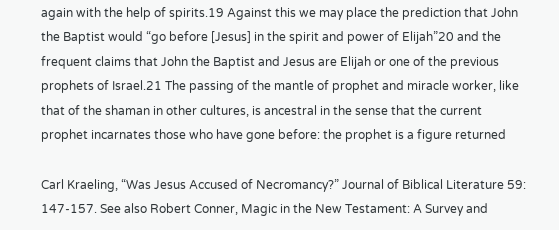again with the help of spirits.19 Against this we may place the prediction that John the Baptist would “go before [Jesus] in the spirit and power of Elijah”20 and the frequent claims that John the Baptist and Jesus are Elijah or one of the previous prophets of Israel.21 The passing of the mantle of prophet and miracle worker, like that of the shaman in other cultures, is ancestral in the sense that the current prophet incarnates those who have gone before: the prophet is a figure returned

Carl Kraeling, “Was Jesus Accused of Necromancy?” Journal of Biblical Literature 59: 147-157. See also Robert Conner, Magic in the New Testament: A Survey and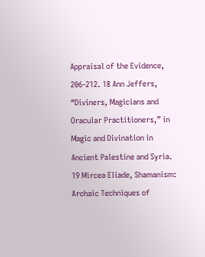Appraisal of the Evidence, 206-212. 18 Ann Jeffers, “Diviners, Magicians and Oracular Practitioners,” in Magic and Divination in Ancient Palestine and Syria. 19 Mircea Eliade, Shamanism: Archaic Techniques of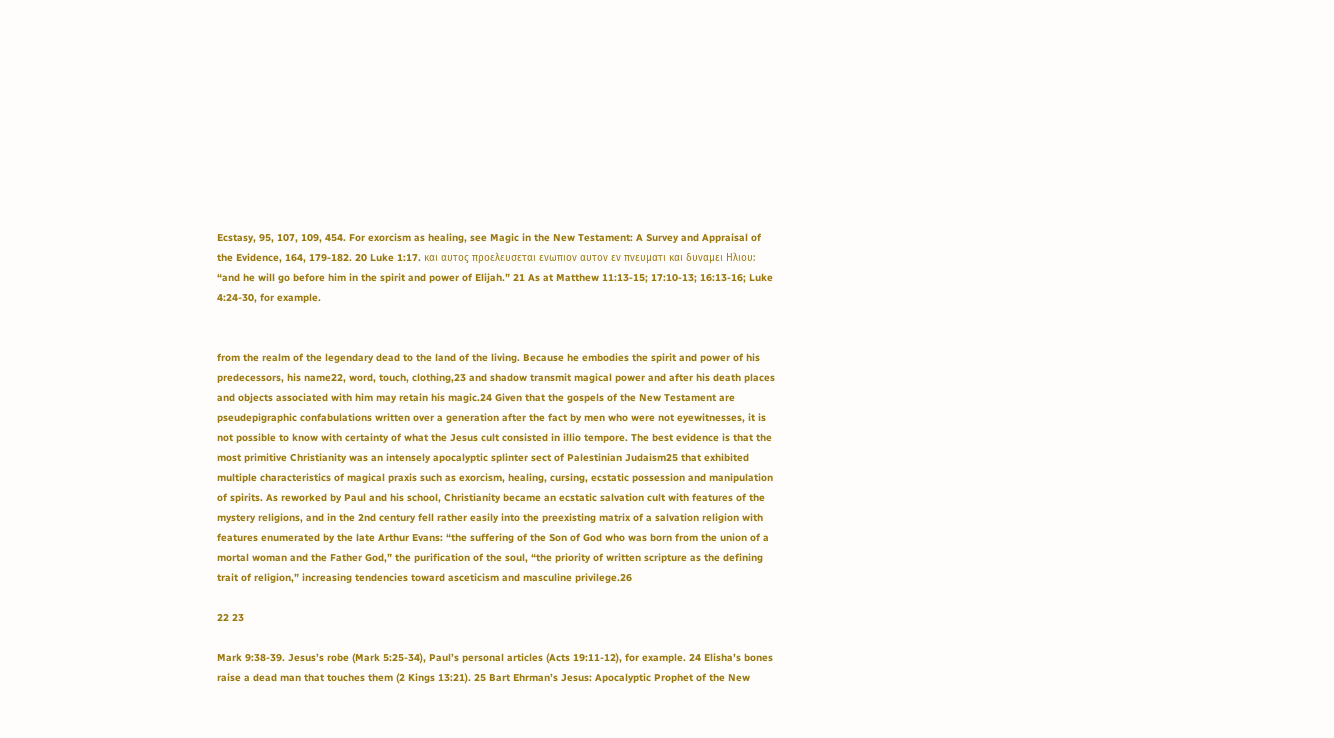Ecstasy, 95, 107, 109, 454. For exorcism as healing, see Magic in the New Testament: A Survey and Appraisal of the Evidence, 164, 179-182. 20 Luke 1:17. και αυτος προελευσεται ενωπιον αυτον εν πνευµατι και δυναµει Ηλιου: “and he will go before him in the spirit and power of Elijah.” 21 As at Matthew 11:13-15; 17:10-13; 16:13-16; Luke 4:24-30, for example.


from the realm of the legendary dead to the land of the living. Because he embodies the spirit and power of his predecessors, his name22, word, touch, clothing,23 and shadow transmit magical power and after his death places and objects associated with him may retain his magic.24 Given that the gospels of the New Testament are pseudepigraphic confabulations written over a generation after the fact by men who were not eyewitnesses, it is not possible to know with certainty of what the Jesus cult consisted in illio tempore. The best evidence is that the most primitive Christianity was an intensely apocalyptic splinter sect of Palestinian Judaism25 that exhibited multiple characteristics of magical praxis such as exorcism, healing, cursing, ecstatic possession and manipulation of spirits. As reworked by Paul and his school, Christianity became an ecstatic salvation cult with features of the mystery religions, and in the 2nd century fell rather easily into the preexisting matrix of a salvation religion with features enumerated by the late Arthur Evans: “the suffering of the Son of God who was born from the union of a mortal woman and the Father God,” the purification of the soul, “the priority of written scripture as the defining trait of religion,” increasing tendencies toward asceticism and masculine privilege.26

22 23

Mark 9:38-39. Jesus’s robe (Mark 5:25-34), Paul’s personal articles (Acts 19:11-12), for example. 24 Elisha’s bones raise a dead man that touches them (2 Kings 13:21). 25 Bart Ehrman’s Jesus: Apocalyptic Prophet of the New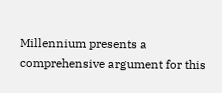Millennium presents a comprehensive argument for this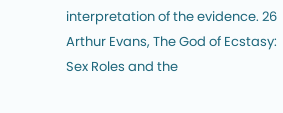interpretation of the evidence. 26 Arthur Evans, The God of Ecstasy: Sex Roles and the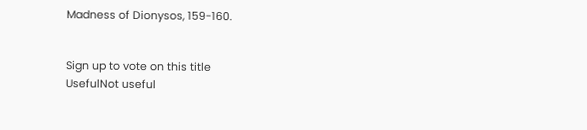Madness of Dionysos, 159-160.


Sign up to vote on this title
UsefulNot useful